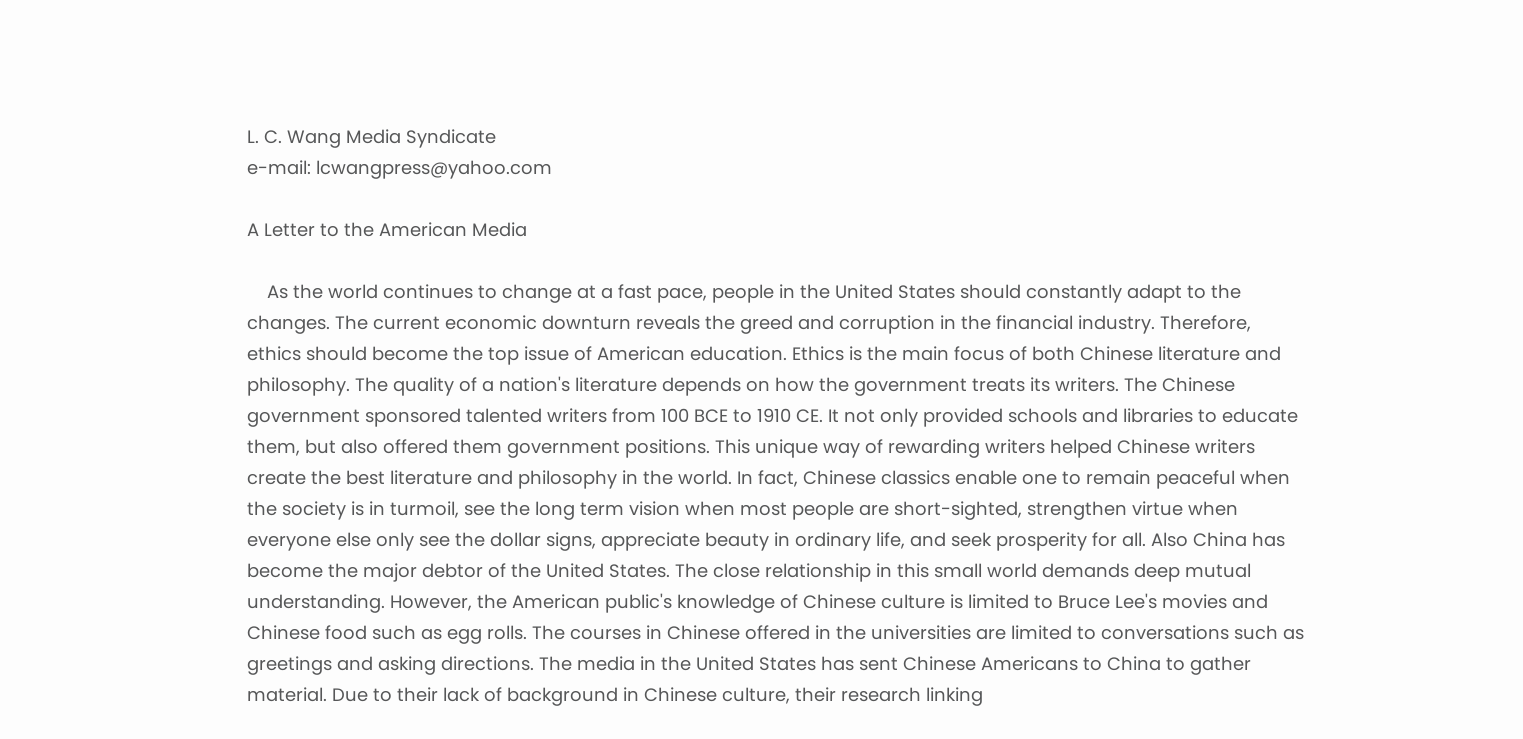L. C. Wang Media Syndicate
e-mail: lcwangpress@yahoo.com

A Letter to the American Media

    As the world continues to change at a fast pace, people in the United States should constantly adapt to the changes. The current economic downturn reveals the greed and corruption in the financial industry. Therefore, ethics should become the top issue of American education. Ethics is the main focus of both Chinese literature and philosophy. The quality of a nation's literature depends on how the government treats its writers. The Chinese government sponsored talented writers from 100 BCE to 1910 CE. It not only provided schools and libraries to educate them, but also offered them government positions. This unique way of rewarding writers helped Chinese writers create the best literature and philosophy in the world. In fact, Chinese classics enable one to remain peaceful when the society is in turmoil, see the long term vision when most people are short-sighted, strengthen virtue when everyone else only see the dollar signs, appreciate beauty in ordinary life, and seek prosperity for all. Also China has become the major debtor of the United States. The close relationship in this small world demands deep mutual understanding. However, the American public's knowledge of Chinese culture is limited to Bruce Lee's movies and Chinese food such as egg rolls. The courses in Chinese offered in the universities are limited to conversations such as greetings and asking directions. The media in the United States has sent Chinese Americans to China to gather material. Due to their lack of background in Chinese culture, their research linking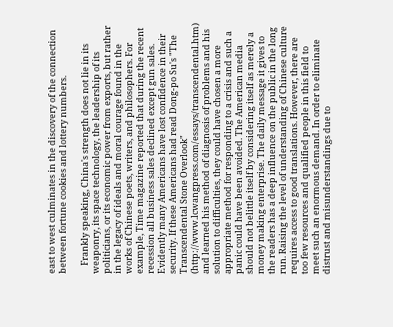east to west culminates in the discovery of the connection between fortune cookies and lottery numbers.

    Frankly speaking, China's strength does not lie in its weaponry, its space technology, the leadership of its politicians, or its economic power from exports, but rather in the legacy of ideals and moral courage found in the works of Chinese poets, writers, and philosophers. For example, Time magazine reported that during the recent recession all business sales declined except gun sales. Evidently many Americans have lost confidence in their security. If these Americans had read Dong-po Su's "The Transcendental Stone Overlook" (http://www.lcwangpress.com/essays/transcendental.htm) and learned his method of diagnosis of problems and his solution to difficulties, they could have chosen a more appropriate method for responding to a crisis and such a panic could have been avoided. The American media should not belittle itself by considering itself as merely a money making enterprise. The daily message it gives to the readers has a deep influence on the public in the long run. Raising the level of understanding of Chinese culture requires access to good translations. However, there are too few resources and qualified people in this field to meet such an enormous demand. In order to eliminate distrust and misunderstandings due to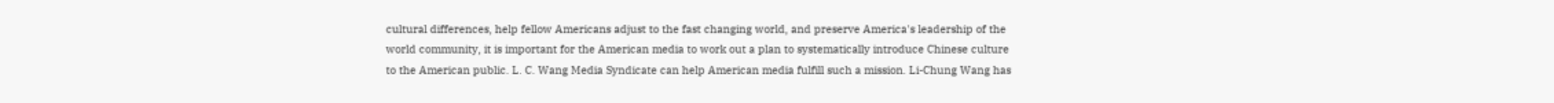cultural differences, help fellow Americans adjust to the fast changing world, and preserve America's leadership of the world community, it is important for the American media to work out a plan to systematically introduce Chinese culture to the American public. L. C. Wang Media Syndicate can help American media fulfill such a mission. Li-Chung Wang has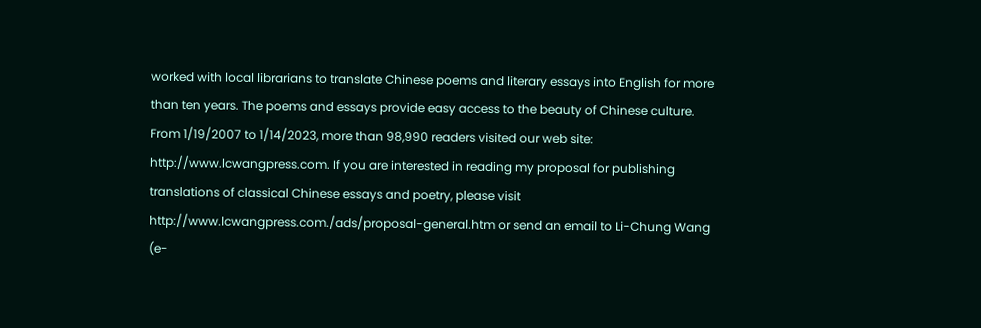worked with local librarians to translate Chinese poems and literary essays into English for more than ten years. The poems and essays provide easy access to the beauty of Chinese culture. From 1/19/2007 to 1/14/2023, more than 98,990 readers visited our web site: http://www.lcwangpress.com. If you are interested in reading my proposal for publishing translations of classical Chinese essays and poetry, please visit http://www.lcwangpress.com./ads/proposal-general.htm or send an email to Li-Chung Wang (e-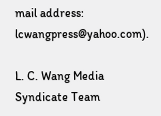mail address: lcwangpress@yahoo.com).

L. C. Wang Media Syndicate Team